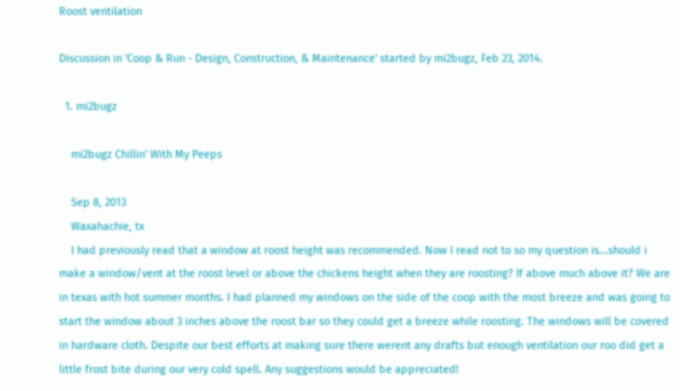Roost ventilation

Discussion in 'Coop & Run - Design, Construction, & Maintenance' started by mi2bugz, Feb 23, 2014.

  1. mi2bugz

    mi2bugz Chillin' With My Peeps

    Sep 8, 2013
    Waxahachie, tx
    I had previously read that a window at roost height was recommended. Now I read not to so my question is...should i make a window/vent at the roost level or above the chickens height when they are roosting? If above much above it? We are in texas with hot summer months. I had planned my windows on the side of the coop with the most breeze and was going to start the window about 3 inches above the roost bar so they could get a breeze while roosting. The windows will be covered in hardware cloth. Despite our best efforts at making sure there werent any drafts but enough ventilation our roo did get a little frost bite during our very cold spell. Any suggestions would be appreciated!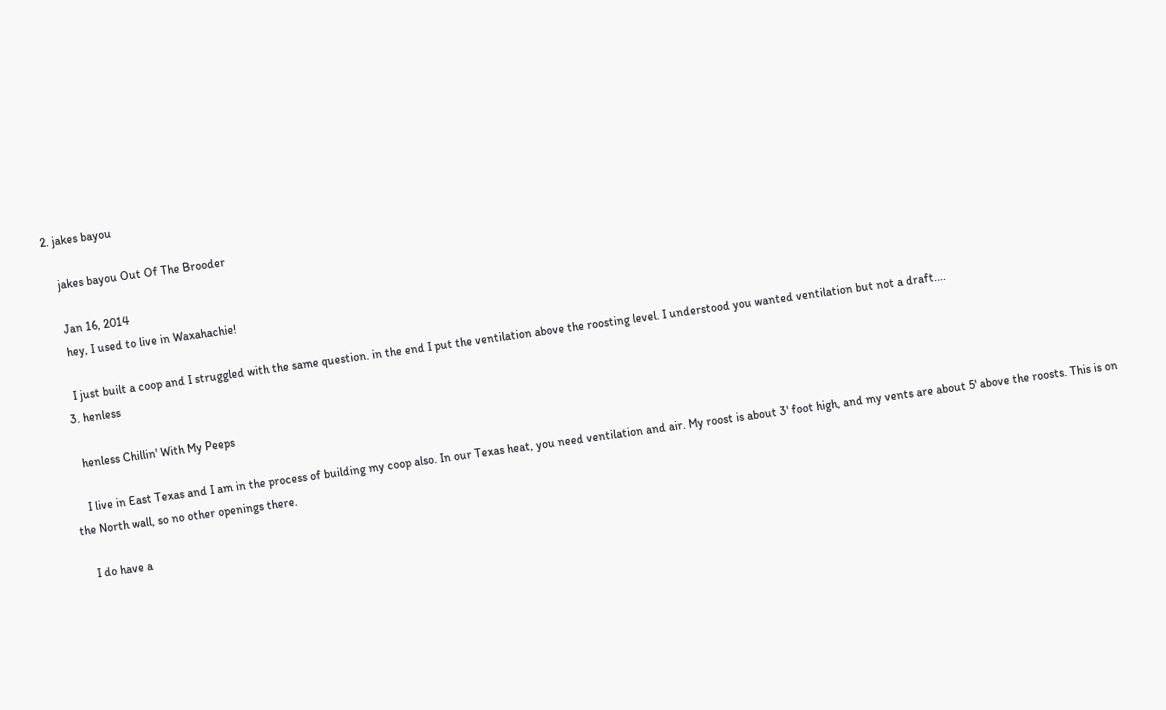2. jakes bayou

    jakes bayou Out Of The Brooder

    Jan 16, 2014
    hey, I used to live in Waxahachie!

    I just built a coop and I struggled with the same question. in the end I put the ventilation above the roosting level. I understood you wanted ventilation but not a draft....
  3. henless

    henless Chillin' With My Peeps

    I live in East Texas and I am in the process of building my coop also. In our Texas heat, you need ventilation and air. My roost is about 3' foot high, and my vents are about 5' above the roosts. This is on the North wall, so no other openings there.

    I do have a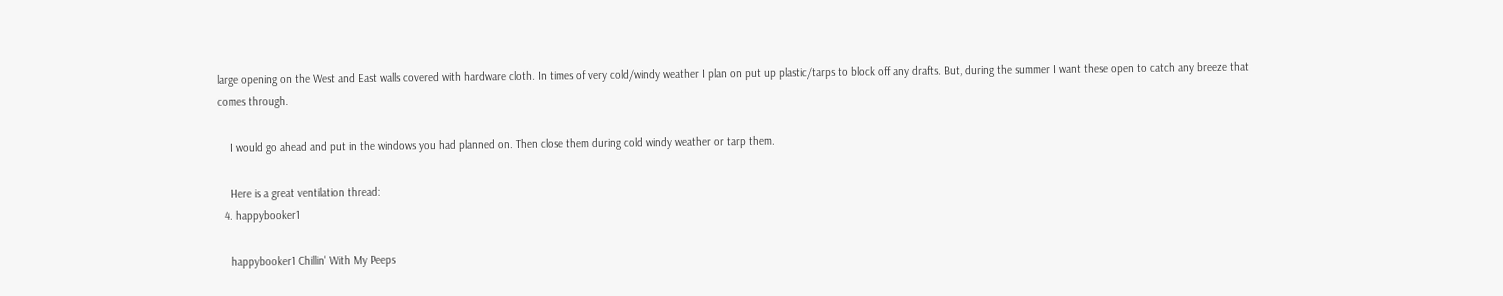large opening on the West and East walls covered with hardware cloth. In times of very cold/windy weather I plan on put up plastic/tarps to block off any drafts. But, during the summer I want these open to catch any breeze that comes through.

    I would go ahead and put in the windows you had planned on. Then close them during cold windy weather or tarp them.

    Here is a great ventilation thread:
  4. happybooker1

    happybooker1 Chillin' With My Peeps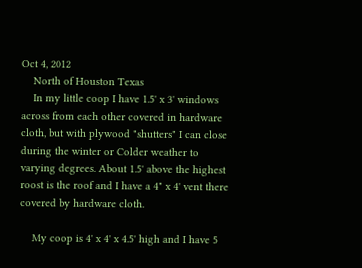Oct 4, 2012
    North of Houston Texas
    In my little coop I have 1.5' x 3' windows across from each other covered in hardware cloth, but with plywood "shutters" I can close during the winter or Colder weather to varying degrees. About 1.5' above the highest roost is the roof and I have a 4" x 4' vent there covered by hardware cloth.

    My coop is 4' x 4' x 4.5' high and I have 5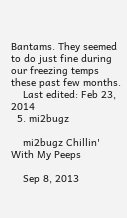Bantams. They seemed to do just fine during our freezing temps these past few months.
    Last edited: Feb 23, 2014
  5. mi2bugz

    mi2bugz Chillin' With My Peeps

    Sep 8, 2013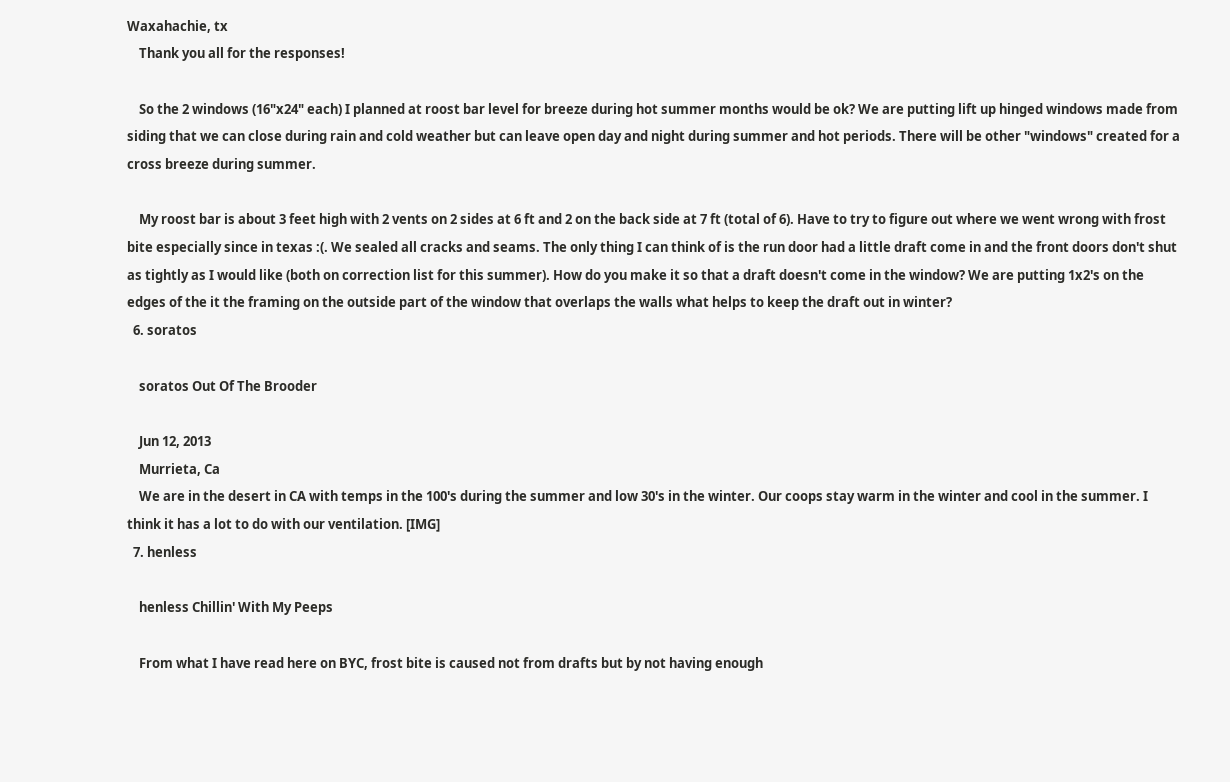Waxahachie, tx
    Thank you all for the responses!

    So the 2 windows (16"x24" each) I planned at roost bar level for breeze during hot summer months would be ok? We are putting lift up hinged windows made from siding that we can close during rain and cold weather but can leave open day and night during summer and hot periods. There will be other "windows" created for a cross breeze during summer.

    My roost bar is about 3 feet high with 2 vents on 2 sides at 6 ft and 2 on the back side at 7 ft (total of 6). Have to try to figure out where we went wrong with frost bite especially since in texas :(. We sealed all cracks and seams. The only thing I can think of is the run door had a little draft come in and the front doors don't shut as tightly as I would like (both on correction list for this summer). How do you make it so that a draft doesn't come in the window? We are putting 1x2's on the edges of the it the framing on the outside part of the window that overlaps the walls what helps to keep the draft out in winter?
  6. soratos

    soratos Out Of The Brooder

    Jun 12, 2013
    Murrieta, Ca
    We are in the desert in CA with temps in the 100's during the summer and low 30's in the winter. Our coops stay warm in the winter and cool in the summer. I think it has a lot to do with our ventilation. [IMG]
  7. henless

    henless Chillin' With My Peeps

    From what I have read here on BYC, frost bite is caused not from drafts but by not having enough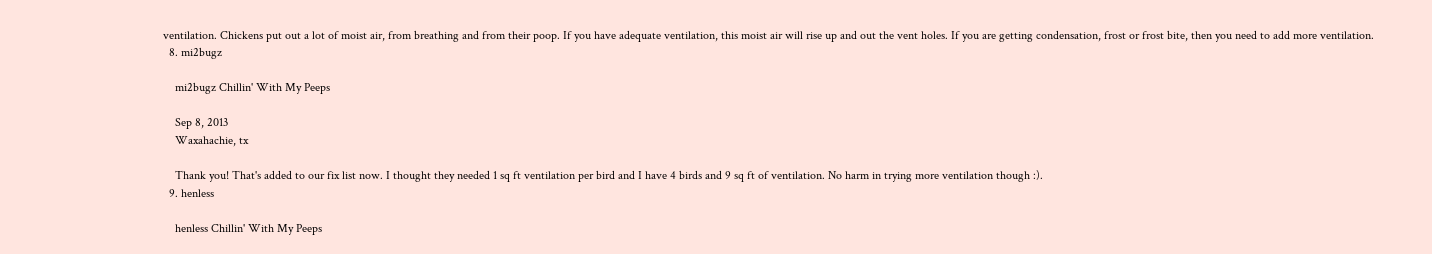ventilation. Chickens put out a lot of moist air, from breathing and from their poop. If you have adequate ventilation, this moist air will rise up and out the vent holes. If you are getting condensation, frost or frost bite, then you need to add more ventilation.
  8. mi2bugz

    mi2bugz Chillin' With My Peeps

    Sep 8, 2013
    Waxahachie, tx

    Thank you! That's added to our fix list now. I thought they needed 1 sq ft ventilation per bird and I have 4 birds and 9 sq ft of ventilation. No harm in trying more ventilation though :).
  9. henless

    henless Chillin' With My Peeps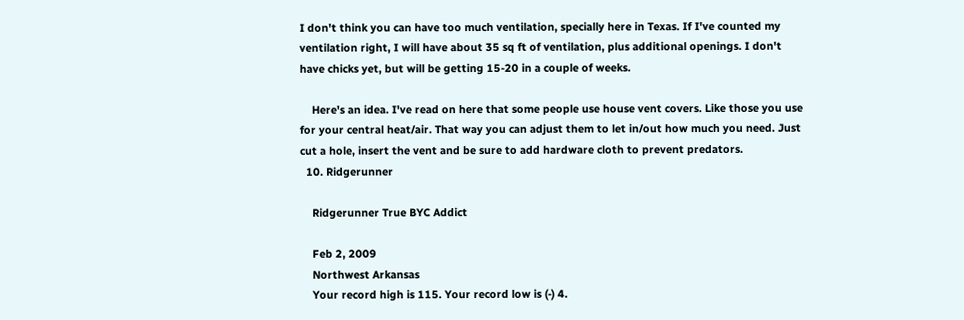I don't think you can have too much ventilation, specially here in Texas. If I've counted my ventilation right, I will have about 35 sq ft of ventilation, plus additional openings. I don't have chicks yet, but will be getting 15-20 in a couple of weeks.

    Here's an idea. I've read on here that some people use house vent covers. Like those you use for your central heat/air. That way you can adjust them to let in/out how much you need. Just cut a hole, insert the vent and be sure to add hardware cloth to prevent predators.
  10. Ridgerunner

    Ridgerunner True BYC Addict

    Feb 2, 2009
    Northwest Arkansas
    Your record high is 115. Your record low is (-) 4.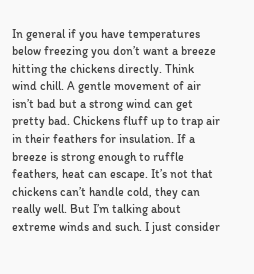In general if you have temperatures below freezing you don’t want a breeze hitting the chickens directly. Think wind chill. A gentle movement of air isn’t bad but a strong wind can get pretty bad. Chickens fluff up to trap air in their feathers for insulation. If a breeze is strong enough to ruffle feathers, heat can escape. It’s not that chickens can’t handle cold, they can really well. But I’m talking about extreme winds and such. I just consider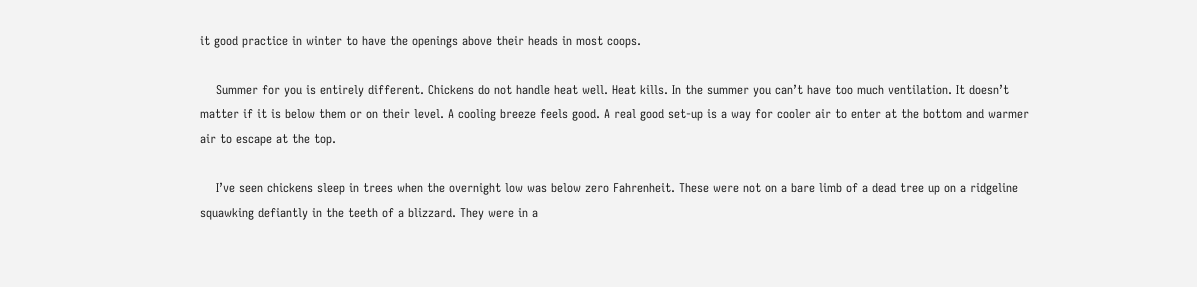it good practice in winter to have the openings above their heads in most coops.

    Summer for you is entirely different. Chickens do not handle heat well. Heat kills. In the summer you can’t have too much ventilation. It doesn’t matter if it is below them or on their level. A cooling breeze feels good. A real good set-up is a way for cooler air to enter at the bottom and warmer air to escape at the top.

    I’ve seen chickens sleep in trees when the overnight low was below zero Fahrenheit. These were not on a bare limb of a dead tree up on a ridgeline squawking defiantly in the teeth of a blizzard. They were in a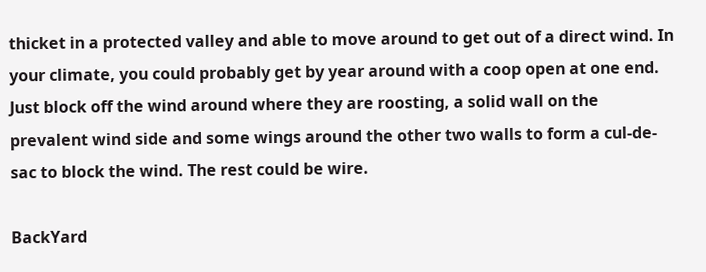thicket in a protected valley and able to move around to get out of a direct wind. In your climate, you could probably get by year around with a coop open at one end. Just block off the wind around where they are roosting, a solid wall on the prevalent wind side and some wings around the other two walls to form a cul-de-sac to block the wind. The rest could be wire.

BackYard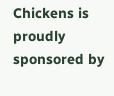Chickens is proudly sponsored by